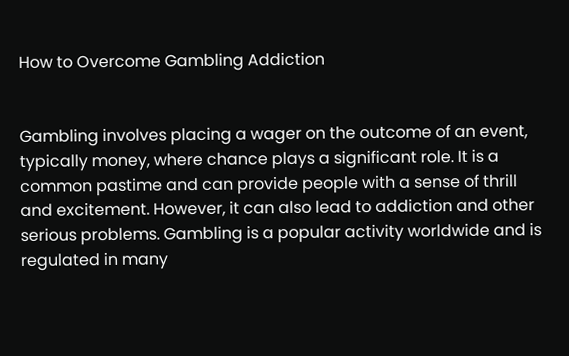How to Overcome Gambling Addiction


Gambling involves placing a wager on the outcome of an event, typically money, where chance plays a significant role. It is a common pastime and can provide people with a sense of thrill and excitement. However, it can also lead to addiction and other serious problems. Gambling is a popular activity worldwide and is regulated in many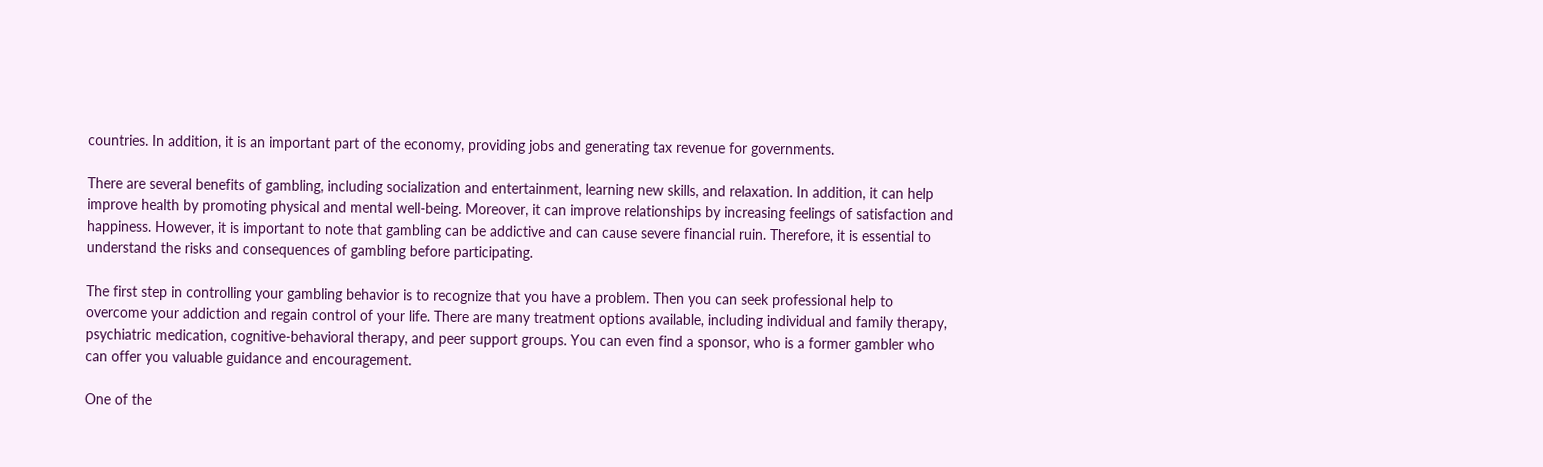countries. In addition, it is an important part of the economy, providing jobs and generating tax revenue for governments.

There are several benefits of gambling, including socialization and entertainment, learning new skills, and relaxation. In addition, it can help improve health by promoting physical and mental well-being. Moreover, it can improve relationships by increasing feelings of satisfaction and happiness. However, it is important to note that gambling can be addictive and can cause severe financial ruin. Therefore, it is essential to understand the risks and consequences of gambling before participating.

The first step in controlling your gambling behavior is to recognize that you have a problem. Then you can seek professional help to overcome your addiction and regain control of your life. There are many treatment options available, including individual and family therapy, psychiatric medication, cognitive-behavioral therapy, and peer support groups. You can even find a sponsor, who is a former gambler who can offer you valuable guidance and encouragement.

One of the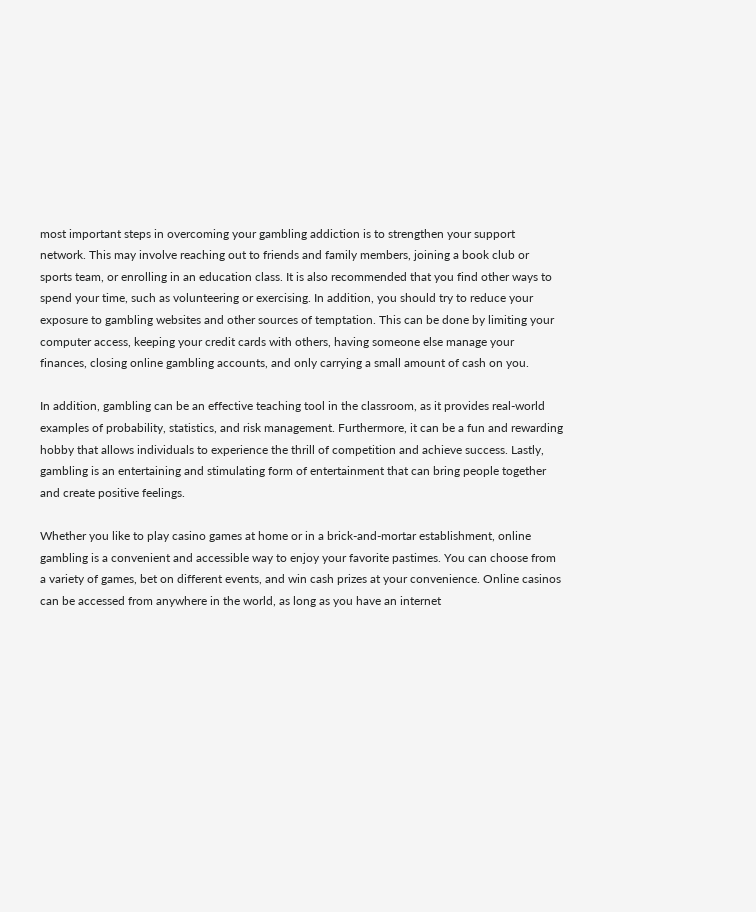most important steps in overcoming your gambling addiction is to strengthen your support network. This may involve reaching out to friends and family members, joining a book club or sports team, or enrolling in an education class. It is also recommended that you find other ways to spend your time, such as volunteering or exercising. In addition, you should try to reduce your exposure to gambling websites and other sources of temptation. This can be done by limiting your computer access, keeping your credit cards with others, having someone else manage your finances, closing online gambling accounts, and only carrying a small amount of cash on you.

In addition, gambling can be an effective teaching tool in the classroom, as it provides real-world examples of probability, statistics, and risk management. Furthermore, it can be a fun and rewarding hobby that allows individuals to experience the thrill of competition and achieve success. Lastly, gambling is an entertaining and stimulating form of entertainment that can bring people together and create positive feelings.

Whether you like to play casino games at home or in a brick-and-mortar establishment, online gambling is a convenient and accessible way to enjoy your favorite pastimes. You can choose from a variety of games, bet on different events, and win cash prizes at your convenience. Online casinos can be accessed from anywhere in the world, as long as you have an internet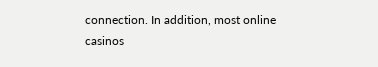connection. In addition, most online casinos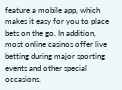feature a mobile app, which makes it easy for you to place bets on the go. In addition, most online casinos offer live betting during major sporting events and other special occasions.